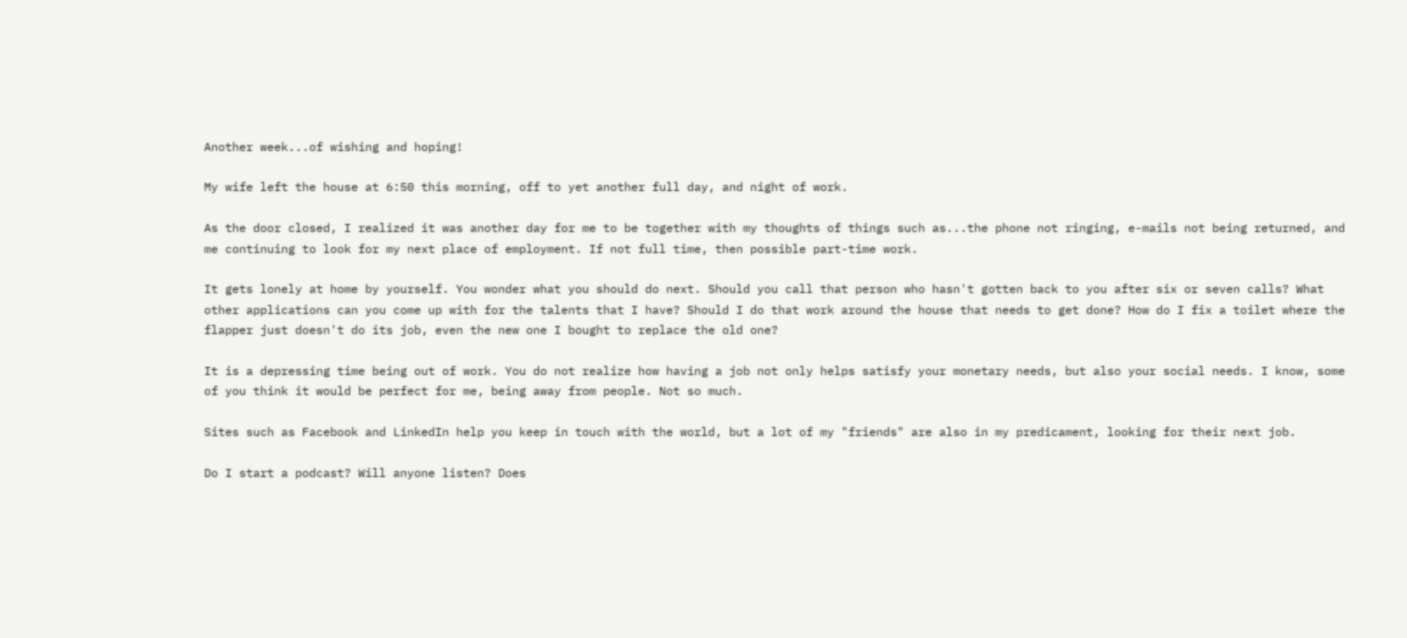Another week...of wishing and hoping!

My wife left the house at 6:50 this morning, off to yet another full day, and night of work.

As the door closed, I realized it was another day for me to be together with my thoughts of things such as...the phone not ringing, e-mails not being returned, and me continuing to look for my next place of employment. If not full time, then possible part-time work.

It gets lonely at home by yourself. You wonder what you should do next. Should you call that person who hasn't gotten back to you after six or seven calls? What other applications can you come up with for the talents that I have? Should I do that work around the house that needs to get done? How do I fix a toilet where the flapper just doesn't do its job, even the new one I bought to replace the old one?

It is a depressing time being out of work. You do not realize how having a job not only helps satisfy your monetary needs, but also your social needs. I know, some of you think it would be perfect for me, being away from people. Not so much.

Sites such as Facebook and LinkedIn help you keep in touch with the world, but a lot of my "friends" are also in my predicament, looking for their next job.

Do I start a podcast? Will anyone listen? Does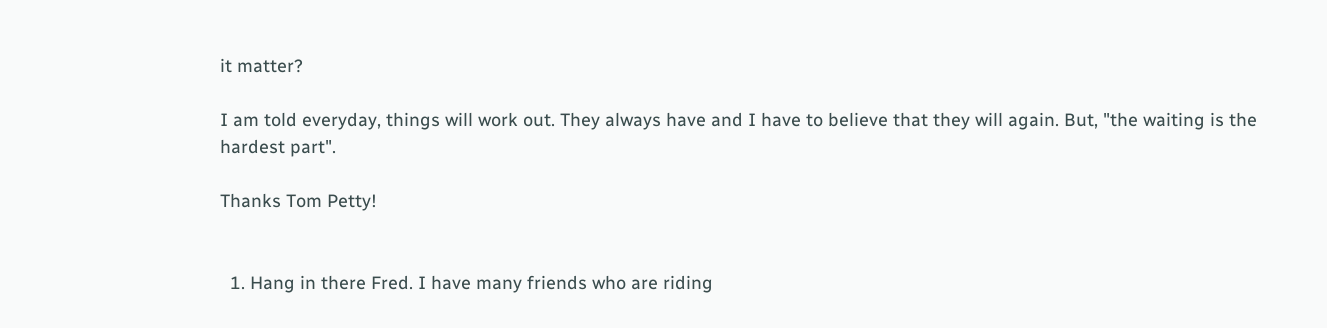it matter?

I am told everyday, things will work out. They always have and I have to believe that they will again. But, "the waiting is the hardest part".

Thanks Tom Petty!


  1. Hang in there Fred. I have many friends who are riding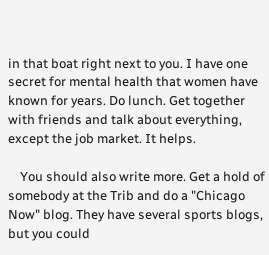in that boat right next to you. I have one secret for mental health that women have known for years. Do lunch. Get together with friends and talk about everything, except the job market. It helps.

    You should also write more. Get a hold of somebody at the Trib and do a "Chicago Now" blog. They have several sports blogs, but you could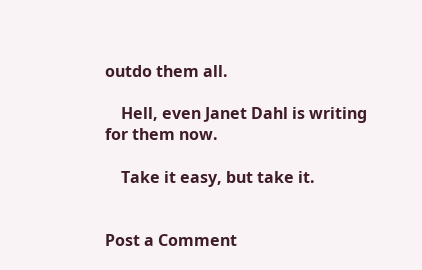outdo them all.

    Hell, even Janet Dahl is writing for them now.

    Take it easy, but take it.


Post a Comment